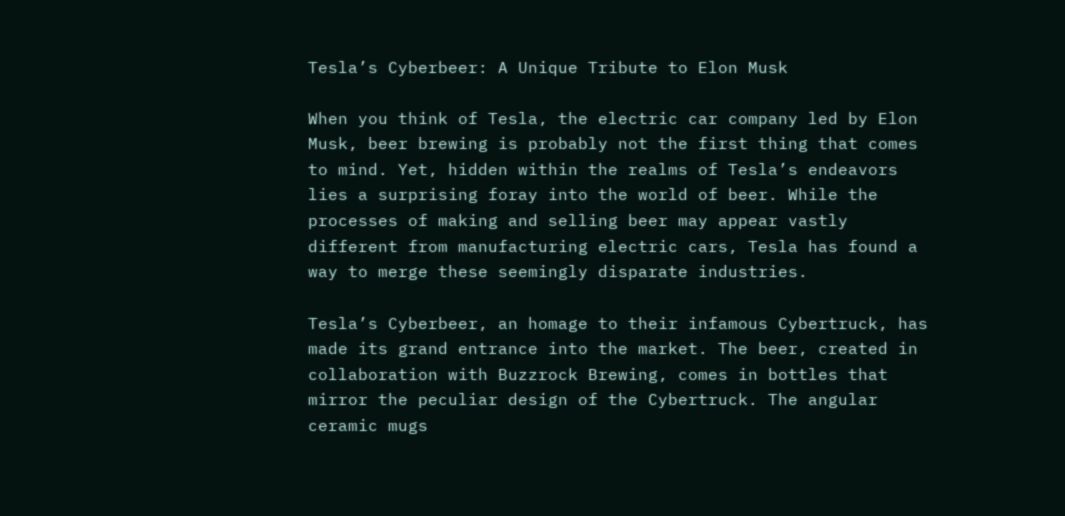Tesla’s Cyberbeer: A Unique Tribute to Elon Musk

When you think of Tesla, the electric car company led by Elon Musk, beer brewing is probably not the first thing that comes to mind. Yet, hidden within the realms of Tesla’s endeavors lies a surprising foray into the world of beer. While the processes of making and selling beer may appear vastly different from manufacturing electric cars, Tesla has found a way to merge these seemingly disparate industries.

Tesla’s Cyberbeer, an homage to their infamous Cybertruck, has made its grand entrance into the market. The beer, created in collaboration with Buzzrock Brewing, comes in bottles that mirror the peculiar design of the Cybertruck. The angular ceramic mugs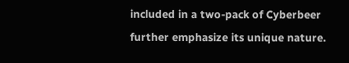included in a two-pack of Cyberbeer further emphasize its unique nature.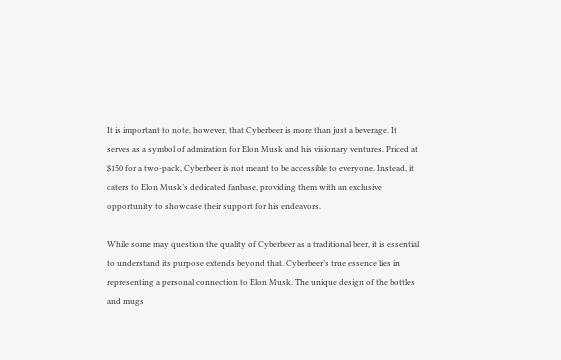It is important to note, however, that Cyberbeer is more than just a beverage. It serves as a symbol of admiration for Elon Musk and his visionary ventures. Priced at $150 for a two-pack, Cyberbeer is not meant to be accessible to everyone. Instead, it caters to Elon Musk’s dedicated fanbase, providing them with an exclusive opportunity to showcase their support for his endeavors.

While some may question the quality of Cyberbeer as a traditional beer, it is essential to understand its purpose extends beyond that. Cyberbeer’s true essence lies in representing a personal connection to Elon Musk. The unique design of the bottles and mugs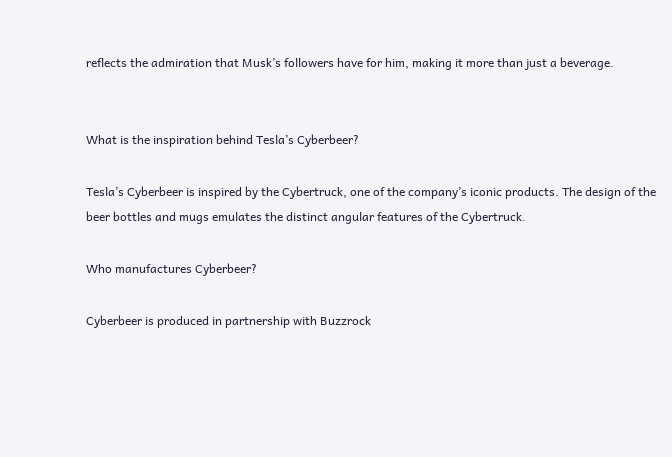reflects the admiration that Musk’s followers have for him, making it more than just a beverage.


What is the inspiration behind Tesla’s Cyberbeer?

Tesla’s Cyberbeer is inspired by the Cybertruck, one of the company’s iconic products. The design of the beer bottles and mugs emulates the distinct angular features of the Cybertruck.

Who manufactures Cyberbeer?

Cyberbeer is produced in partnership with Buzzrock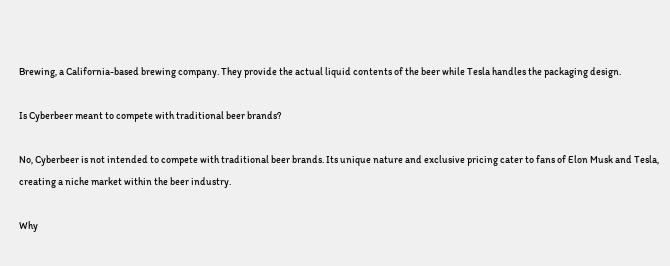Brewing, a California-based brewing company. They provide the actual liquid contents of the beer while Tesla handles the packaging design.

Is Cyberbeer meant to compete with traditional beer brands?

No, Cyberbeer is not intended to compete with traditional beer brands. Its unique nature and exclusive pricing cater to fans of Elon Musk and Tesla, creating a niche market within the beer industry.

Why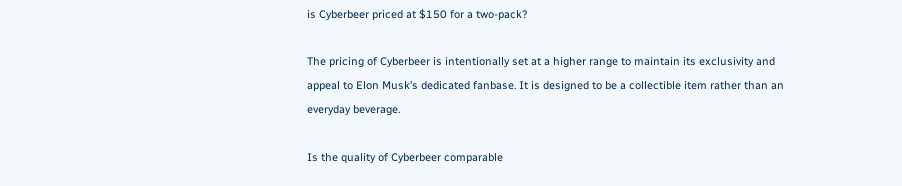is Cyberbeer priced at $150 for a two-pack?

The pricing of Cyberbeer is intentionally set at a higher range to maintain its exclusivity and appeal to Elon Musk’s dedicated fanbase. It is designed to be a collectible item rather than an everyday beverage.

Is the quality of Cyberbeer comparable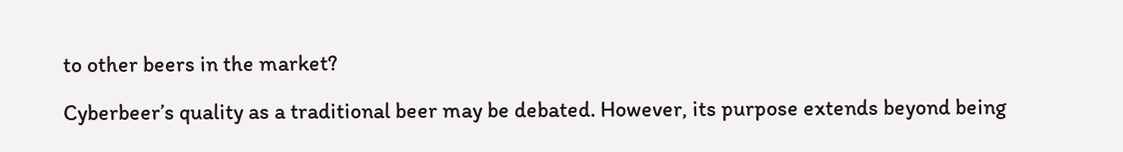to other beers in the market?

Cyberbeer’s quality as a traditional beer may be debated. However, its purpose extends beyond being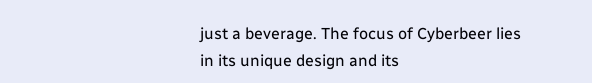just a beverage. The focus of Cyberbeer lies in its unique design and its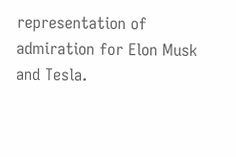representation of admiration for Elon Musk and Tesla.